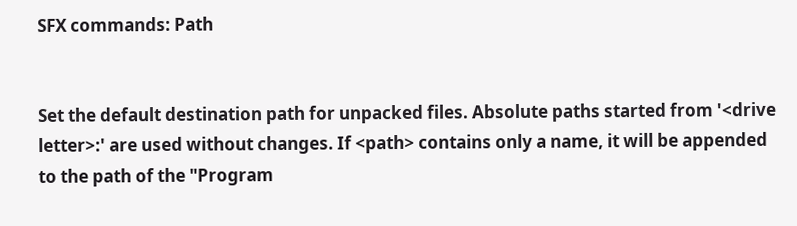SFX commands: Path


Set the default destination path for unpacked files. Absolute paths started from '<drive letter>:' are used without changes. If <path> contains only a name, it will be appended to the path of the "Program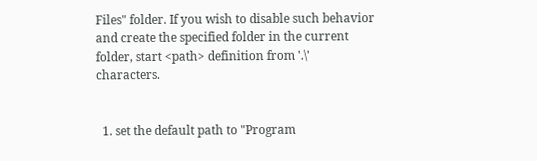Files" folder. If you wish to disable such behavior and create the specified folder in the current folder, start <path> definition from '.\' characters.


  1. set the default path to "Program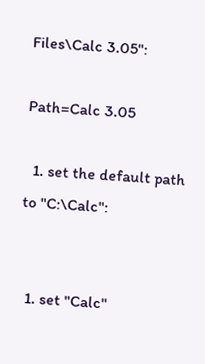Files\Calc 3.05":

Path=Calc 3.05

  1. set the default path to "C:\Calc":


  1. set "Calc"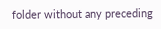folder without any preceding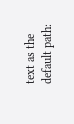text as the default path: